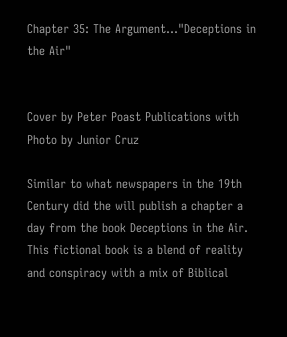Chapter 35: The Argument..."Deceptions in the Air"


Cover by Peter Poast Publications with Photo by Junior Cruz

Similar to what newspapers in the 19th Century did the will publish a chapter a day from the book Deceptions in the Air. This fictional book is a blend of reality and conspiracy with a mix of Biblical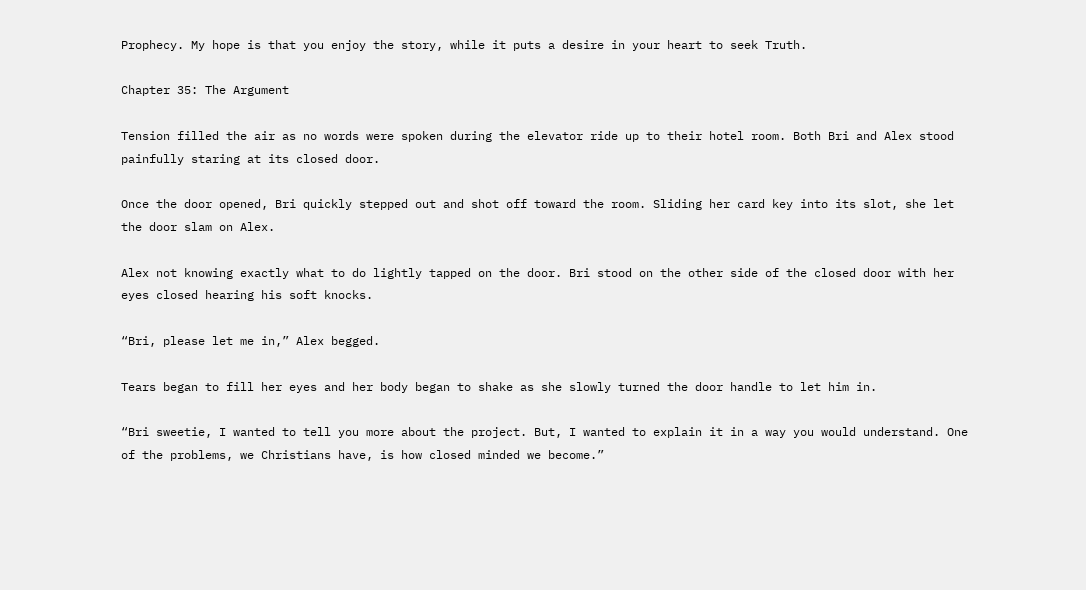Prophecy. My hope is that you enjoy the story, while it puts a desire in your heart to seek Truth.

Chapter 35: The Argument

Tension filled the air as no words were spoken during the elevator ride up to their hotel room. Both Bri and Alex stood painfully staring at its closed door.

Once the door opened, Bri quickly stepped out and shot off toward the room. Sliding her card key into its slot, she let the door slam on Alex.

Alex not knowing exactly what to do lightly tapped on the door. Bri stood on the other side of the closed door with her eyes closed hearing his soft knocks.

“Bri, please let me in,” Alex begged.

Tears began to fill her eyes and her body began to shake as she slowly turned the door handle to let him in.

“Bri sweetie, I wanted to tell you more about the project. But, I wanted to explain it in a way you would understand. One of the problems, we Christians have, is how closed minded we become.”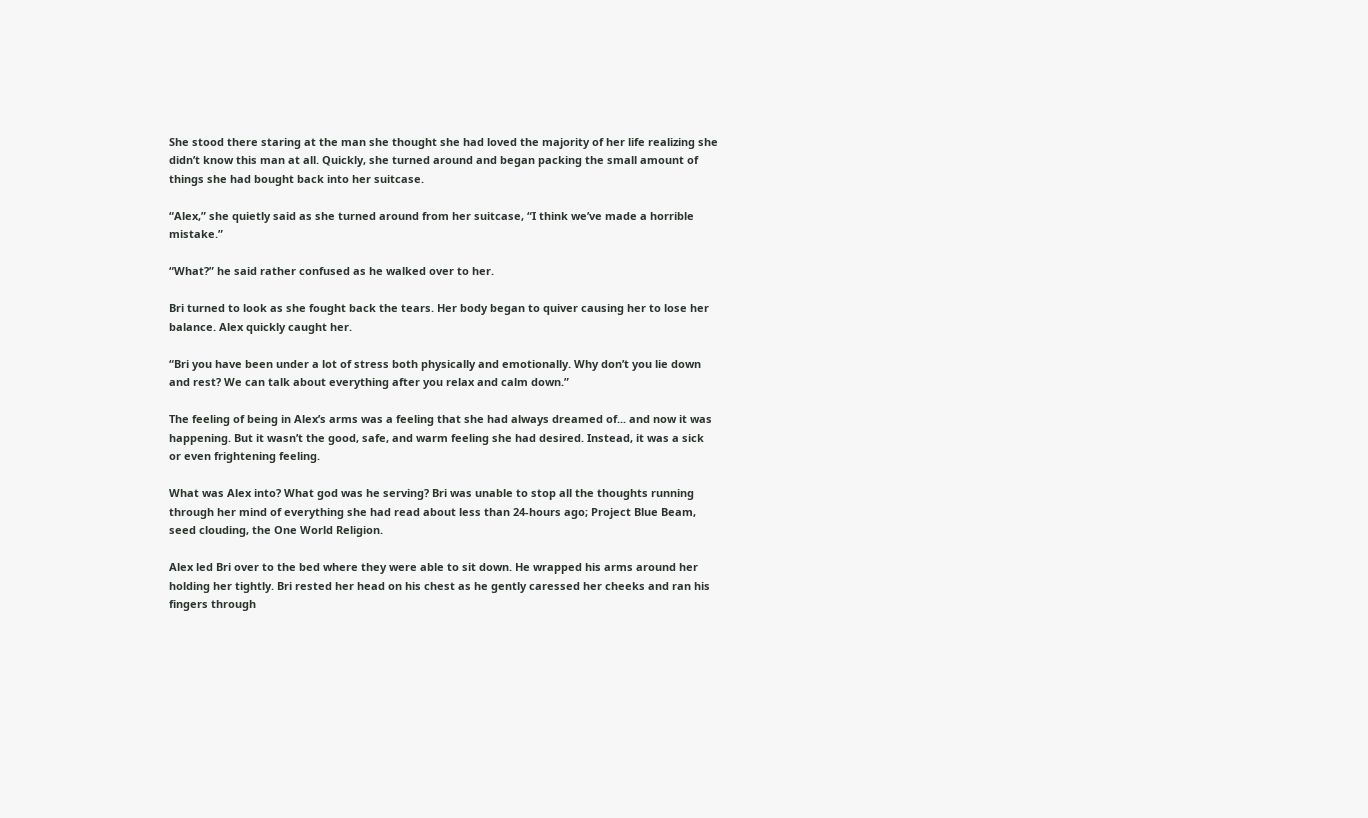She stood there staring at the man she thought she had loved the majority of her life realizing she didn’t know this man at all. Quickly, she turned around and began packing the small amount of things she had bought back into her suitcase.

“Alex,” she quietly said as she turned around from her suitcase, “I think we’ve made a horrible mistake.”

“What?” he said rather confused as he walked over to her.

Bri turned to look as she fought back the tears. Her body began to quiver causing her to lose her balance. Alex quickly caught her.

“Bri you have been under a lot of stress both physically and emotionally. Why don’t you lie down and rest? We can talk about everything after you relax and calm down.”

The feeling of being in Alex’s arms was a feeling that she had always dreamed of... and now it was happening. But it wasn’t the good, safe, and warm feeling she had desired. Instead, it was a sick or even frightening feeling.

What was Alex into? What god was he serving? Bri was unable to stop all the thoughts running through her mind of everything she had read about less than 24-hours ago; Project Blue Beam, seed clouding, the One World Religion.

Alex led Bri over to the bed where they were able to sit down. He wrapped his arms around her holding her tightly. Bri rested her head on his chest as he gently caressed her cheeks and ran his fingers through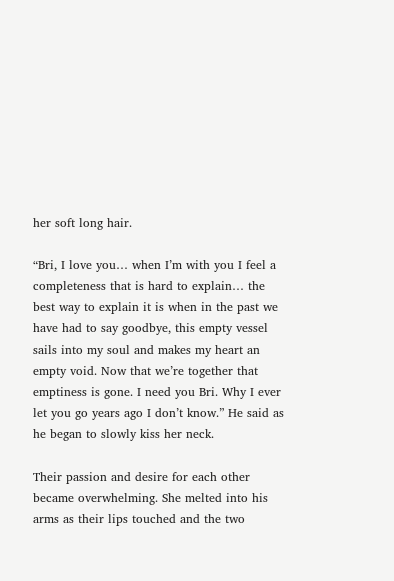her soft long hair.

“Bri, I love you… when I’m with you I feel a completeness that is hard to explain… the best way to explain it is when in the past we have had to say goodbye, this empty vessel sails into my soul and makes my heart an empty void. Now that we’re together that emptiness is gone. I need you Bri. Why I ever let you go years ago I don’t know.” He said as he began to slowly kiss her neck.

Their passion and desire for each other became overwhelming. She melted into his arms as their lips touched and the two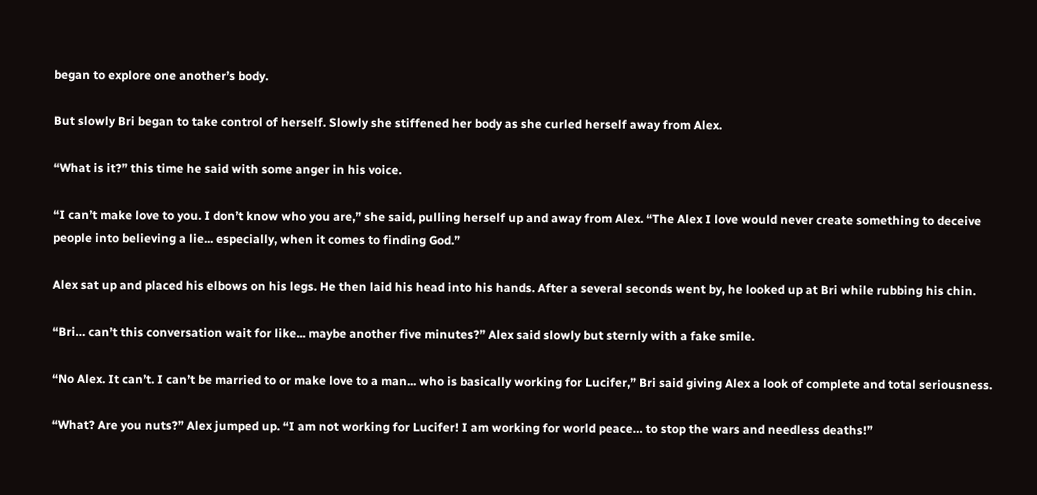began to explore one another’s body.

But slowly Bri began to take control of herself. Slowly she stiffened her body as she curled herself away from Alex.

“What is it?” this time he said with some anger in his voice.

“I can’t make love to you. I don’t know who you are,” she said, pulling herself up and away from Alex. “The Alex I love would never create something to deceive people into believing a lie... especially, when it comes to finding God.”

Alex sat up and placed his elbows on his legs. He then laid his head into his hands. After a several seconds went by, he looked up at Bri while rubbing his chin.

“Bri… can’t this conversation wait for like... maybe another five minutes?” Alex said slowly but sternly with a fake smile.

“No Alex. It can’t. I can’t be married to or make love to a man... who is basically working for Lucifer,” Bri said giving Alex a look of complete and total seriousness.

“What? Are you nuts?” Alex jumped up. “I am not working for Lucifer! I am working for world peace… to stop the wars and needless deaths!”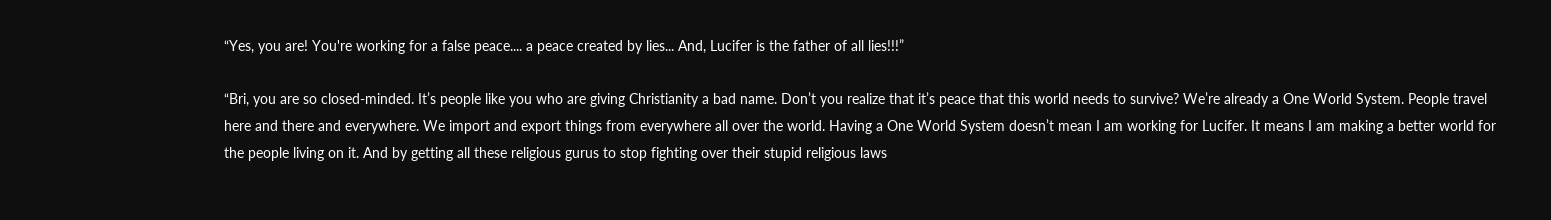“Yes, you are! You're working for a false peace.... a peace created by lies... And, Lucifer is the father of all lies!!!”

“Bri, you are so closed-minded. It’s people like you who are giving Christianity a bad name. Don’t you realize that it’s peace that this world needs to survive? We’re already a One World System. People travel here and there and everywhere. We import and export things from everywhere all over the world. Having a One World System doesn’t mean I am working for Lucifer. It means I am making a better world for the people living on it. And by getting all these religious gurus to stop fighting over their stupid religious laws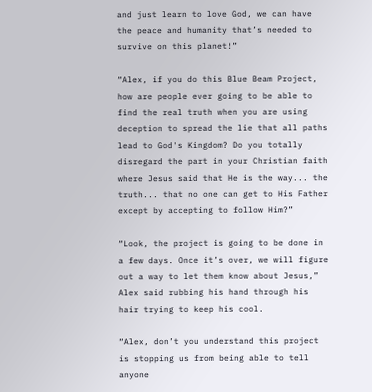and just learn to love God, we can have the peace and humanity that’s needed to survive on this planet!”

“Alex, if you do this Blue Beam Project, how are people ever going to be able to find the real truth when you are using deception to spread the lie that all paths lead to God's Kingdom? Do you totally disregard the part in your Christian faith where Jesus said that He is the way... the truth... that no one can get to His Father except by accepting to follow Him?”

“Look, the project is going to be done in a few days. Once it’s over, we will figure out a way to let them know about Jesus,” Alex said rubbing his hand through his hair trying to keep his cool.

“Alex, don’t you understand this project is stopping us from being able to tell anyone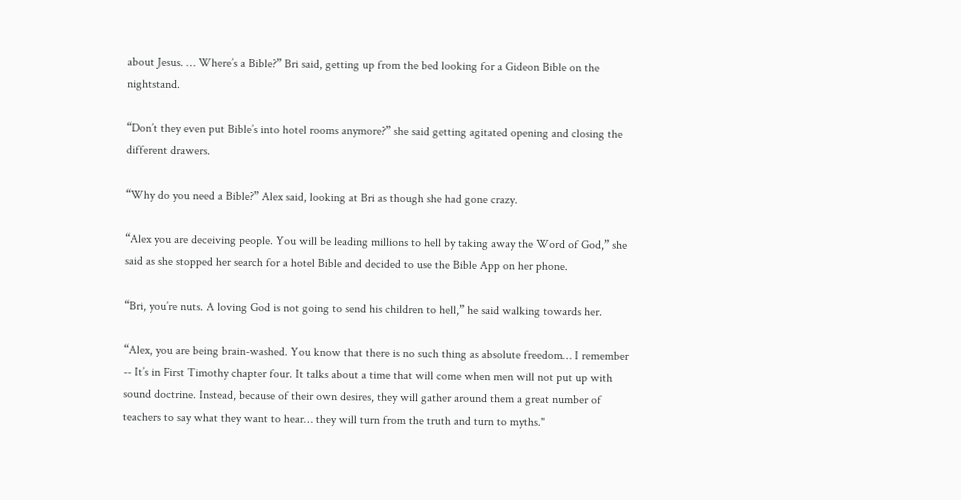about Jesus. … Where’s a Bible?” Bri said, getting up from the bed looking for a Gideon Bible on the nightstand.

“Don’t they even put Bible’s into hotel rooms anymore?” she said getting agitated opening and closing the different drawers.

“Why do you need a Bible?” Alex said, looking at Bri as though she had gone crazy.

“Alex you are deceiving people. You will be leading millions to hell by taking away the Word of God,” she said as she stopped her search for a hotel Bible and decided to use the Bible App on her phone.

“Bri, you’re nuts. A loving God is not going to send his children to hell,” he said walking towards her.

“Alex, you are being brain-washed. You know that there is no such thing as absolute freedom… I remember -- It’s in First Timothy chapter four. It talks about a time that will come when men will not put up with sound doctrine. Instead, because of their own desires, they will gather around them a great number of teachers to say what they want to hear… they will turn from the truth and turn to myths."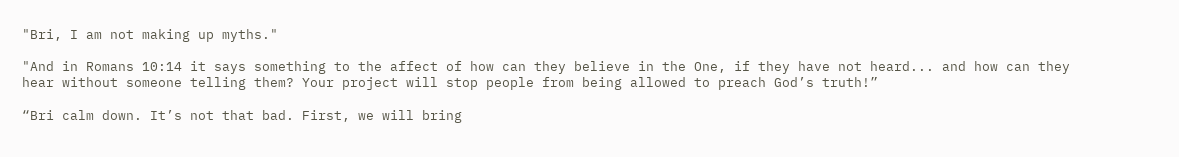"Bri, I am not making up myths."

"And in Romans 10:14 it says something to the affect of how can they believe in the One, if they have not heard... and how can they hear without someone telling them? Your project will stop people from being allowed to preach God’s truth!”

“Bri calm down. It’s not that bad. First, we will bring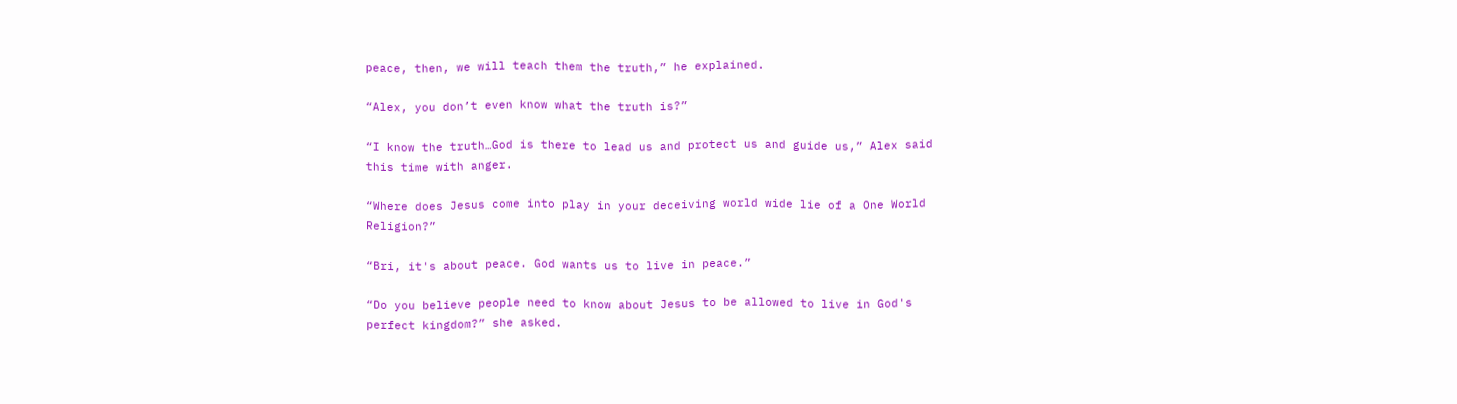peace, then, we will teach them the truth,” he explained.

“Alex, you don’t even know what the truth is?”

“I know the truth…God is there to lead us and protect us and guide us,” Alex said this time with anger.

“Where does Jesus come into play in your deceiving world wide lie of a One World Religion?”

“Bri, it's about peace. God wants us to live in peace.”

“Do you believe people need to know about Jesus to be allowed to live in God's perfect kingdom?” she asked.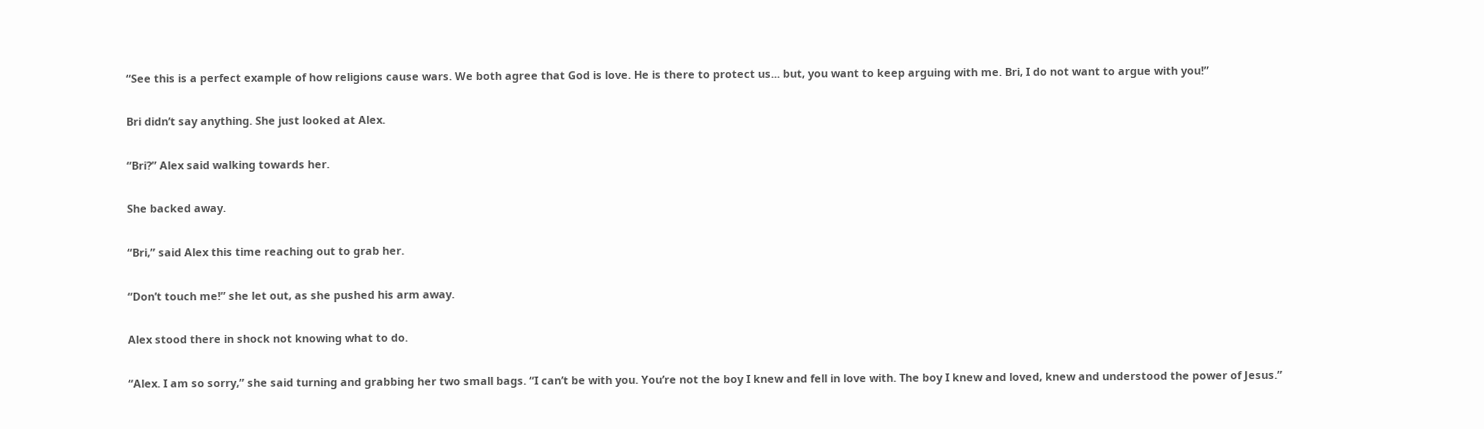“See this is a perfect example of how religions cause wars. We both agree that God is love. He is there to protect us... but, you want to keep arguing with me. Bri, I do not want to argue with you!”

Bri didn’t say anything. She just looked at Alex.

“Bri?” Alex said walking towards her.

She backed away.

“Bri,” said Alex this time reaching out to grab her.

“Don’t touch me!” she let out, as she pushed his arm away.

Alex stood there in shock not knowing what to do.

“Alex. I am so sorry,” she said turning and grabbing her two small bags. “I can’t be with you. You’re not the boy I knew and fell in love with. The boy I knew and loved, knew and understood the power of Jesus.”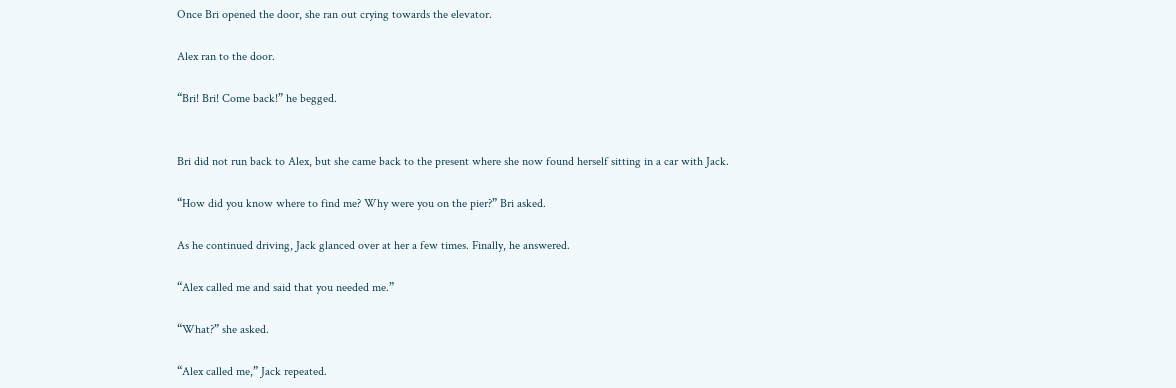Once Bri opened the door, she ran out crying towards the elevator.

Alex ran to the door.

“Bri! Bri! Come back!” he begged.


Bri did not run back to Alex, but she came back to the present where she now found herself sitting in a car with Jack.

“How did you know where to find me? Why were you on the pier?” Bri asked.

As he continued driving, Jack glanced over at her a few times. Finally, he answered.

“Alex called me and said that you needed me.”

“What?” she asked.

“Alex called me,” Jack repeated.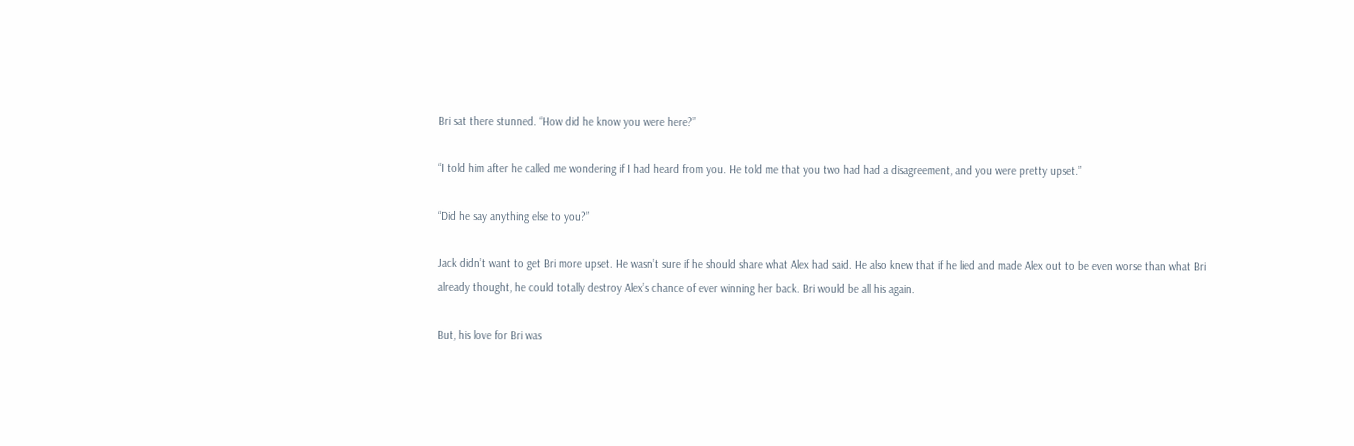Bri sat there stunned. “How did he know you were here?”

“I told him after he called me wondering if I had heard from you. He told me that you two had had a disagreement, and you were pretty upset.”

“Did he say anything else to you?”

Jack didn’t want to get Bri more upset. He wasn’t sure if he should share what Alex had said. He also knew that if he lied and made Alex out to be even worse than what Bri already thought, he could totally destroy Alex’s chance of ever winning her back. Bri would be all his again.

But, his love for Bri was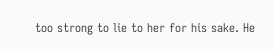too strong to lie to her for his sake. He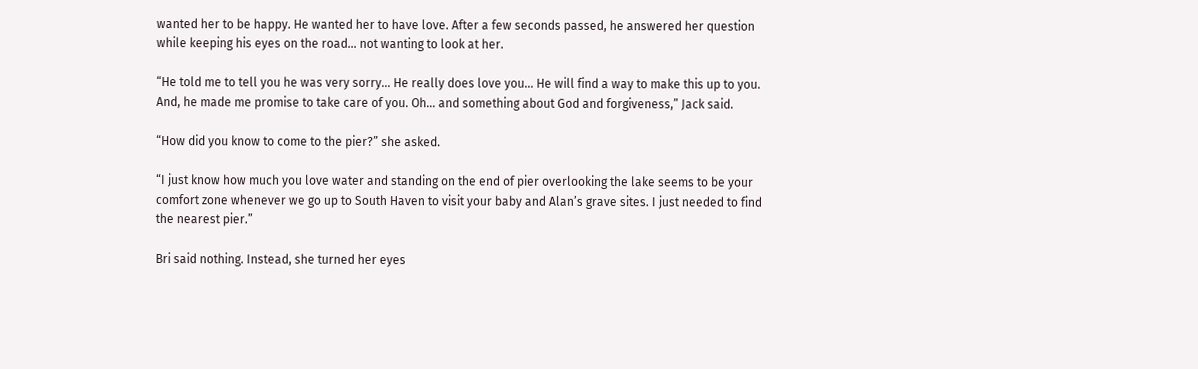wanted her to be happy. He wanted her to have love. After a few seconds passed, he answered her question while keeping his eyes on the road... not wanting to look at her.

“He told me to tell you he was very sorry... He really does love you... He will find a way to make this up to you. And, he made me promise to take care of you. Oh… and something about God and forgiveness,” Jack said.

“How did you know to come to the pier?” she asked.

“I just know how much you love water and standing on the end of pier overlooking the lake seems to be your comfort zone whenever we go up to South Haven to visit your baby and Alan’s grave sites. I just needed to find the nearest pier.”

Bri said nothing. Instead, she turned her eyes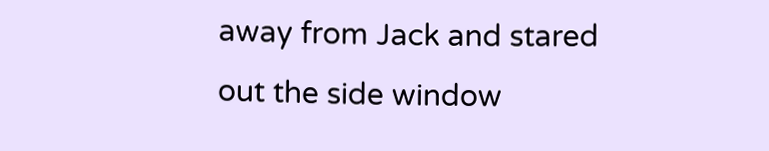away from Jack and stared out the side window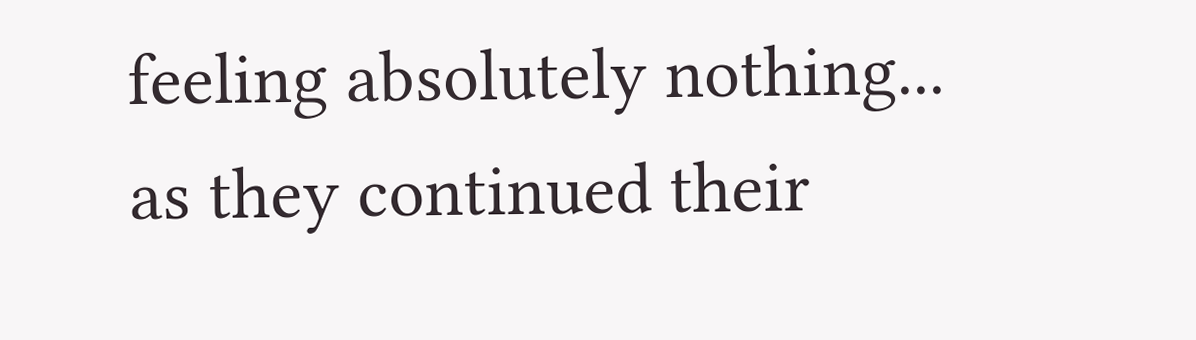feeling absolutely nothing... as they continued their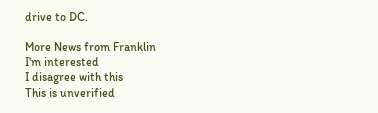drive to DC.

More News from Franklin
I'm interested
I disagree with this
This is unverified